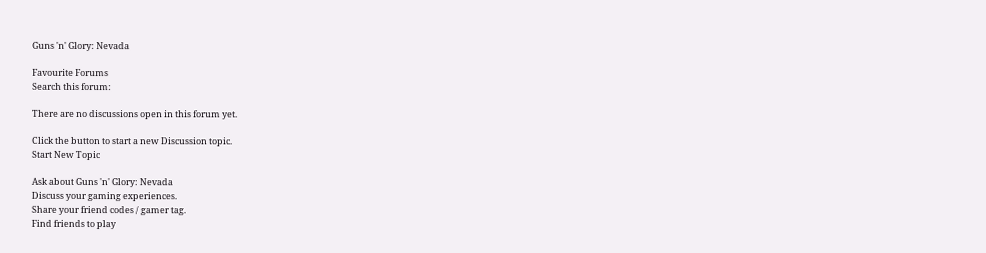Guns 'n' Glory: Nevada

Favourite Forums
Search this forum:

There are no discussions open in this forum yet.

Click the button to start a new Discussion topic.
Start New Topic

Ask about Guns 'n' Glory: Nevada
Discuss your gaming experiences.
Share your friend codes / gamer tag.
Find friends to play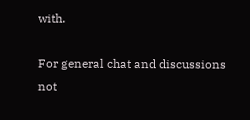with.

For general chat and discussions not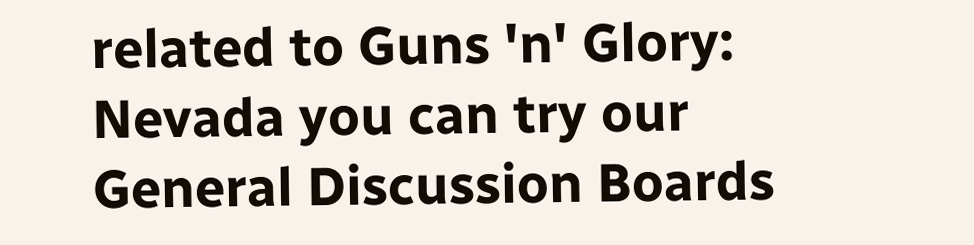related to Guns 'n' Glory: Nevada you can try our General Discussion Boards